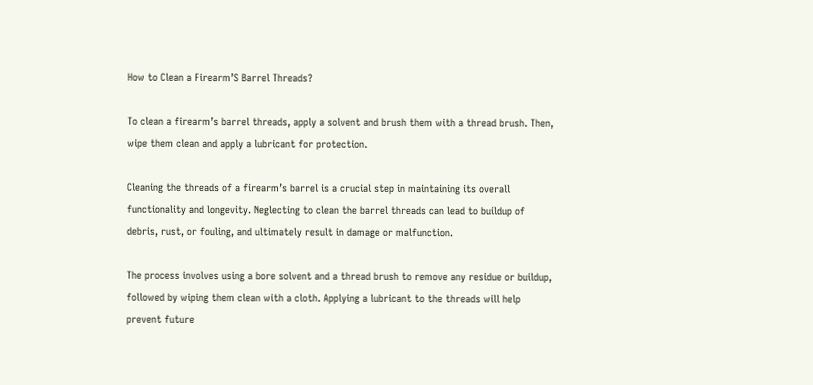How to Clean a Firearm’S Barrel Threads?

To clean a firearm’s barrel threads, apply a solvent and brush them with a thread brush. Then, wipe them clean and apply a lubricant for protection.

Cleaning the threads of a firearm’s barrel is a crucial step in maintaining its overall functionality and longevity. Neglecting to clean the barrel threads can lead to buildup of debris, rust, or fouling, and ultimately result in damage or malfunction.

The process involves using a bore solvent and a thread brush to remove any residue or buildup, followed by wiping them clean with a cloth. Applying a lubricant to the threads will help prevent future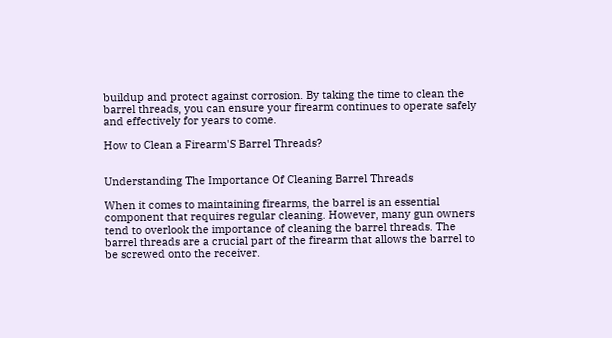buildup and protect against corrosion. By taking the time to clean the barrel threads, you can ensure your firearm continues to operate safely and effectively for years to come.

How to Clean a Firearm'S Barrel Threads?


Understanding The Importance Of Cleaning Barrel Threads

When it comes to maintaining firearms, the barrel is an essential component that requires regular cleaning. However, many gun owners tend to overlook the importance of cleaning the barrel threads. The barrel threads are a crucial part of the firearm that allows the barrel to be screwed onto the receiver.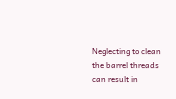Neglecting to clean the barrel threads can result in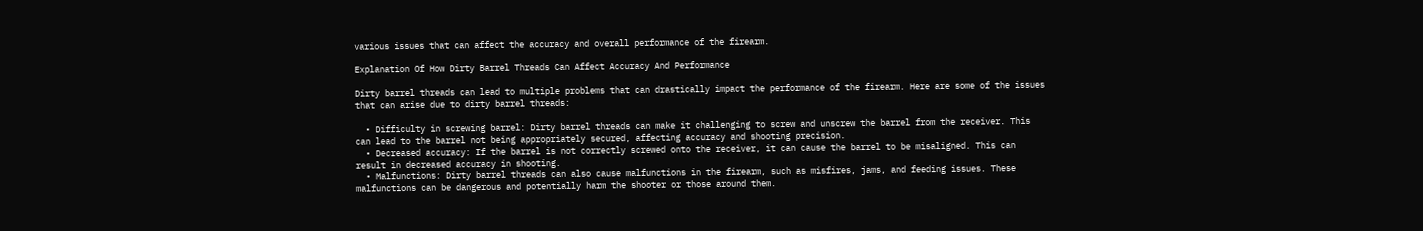various issues that can affect the accuracy and overall performance of the firearm.

Explanation Of How Dirty Barrel Threads Can Affect Accuracy And Performance

Dirty barrel threads can lead to multiple problems that can drastically impact the performance of the firearm. Here are some of the issues that can arise due to dirty barrel threads:

  • Difficulty in screwing barrel: Dirty barrel threads can make it challenging to screw and unscrew the barrel from the receiver. This can lead to the barrel not being appropriately secured, affecting accuracy and shooting precision.
  • Decreased accuracy: If the barrel is not correctly screwed onto the receiver, it can cause the barrel to be misaligned. This can result in decreased accuracy in shooting.
  • Malfunctions: Dirty barrel threads can also cause malfunctions in the firearm, such as misfires, jams, and feeding issues. These malfunctions can be dangerous and potentially harm the shooter or those around them.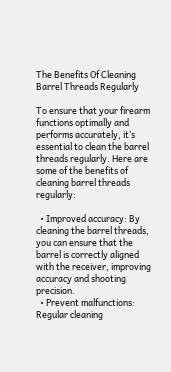The Benefits Of Cleaning Barrel Threads Regularly

To ensure that your firearm functions optimally and performs accurately, it’s essential to clean the barrel threads regularly. Here are some of the benefits of cleaning barrel threads regularly:

  • Improved accuracy: By cleaning the barrel threads, you can ensure that the barrel is correctly aligned with the receiver, improving accuracy and shooting precision.
  • Prevent malfunctions: Regular cleaning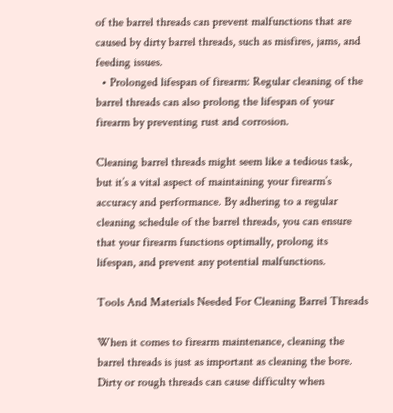of the barrel threads can prevent malfunctions that are caused by dirty barrel threads, such as misfires, jams, and feeding issues.
  • Prolonged lifespan of firearm: Regular cleaning of the barrel threads can also prolong the lifespan of your firearm by preventing rust and corrosion.

Cleaning barrel threads might seem like a tedious task, but it’s a vital aspect of maintaining your firearm’s accuracy and performance. By adhering to a regular cleaning schedule of the barrel threads, you can ensure that your firearm functions optimally, prolong its lifespan, and prevent any potential malfunctions.

Tools And Materials Needed For Cleaning Barrel Threads

When it comes to firearm maintenance, cleaning the barrel threads is just as important as cleaning the bore. Dirty or rough threads can cause difficulty when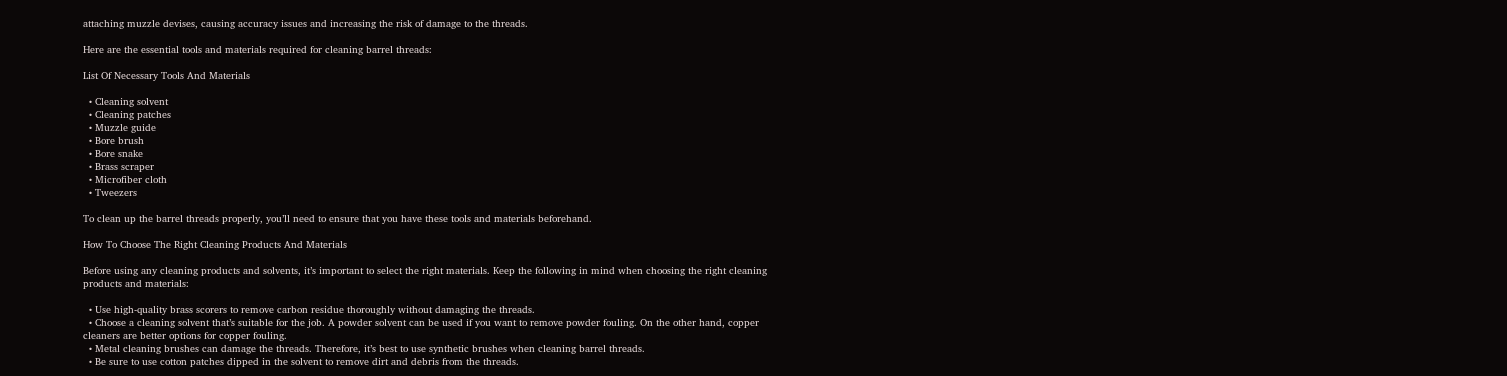attaching muzzle devises, causing accuracy issues and increasing the risk of damage to the threads.

Here are the essential tools and materials required for cleaning barrel threads:

List Of Necessary Tools And Materials

  • Cleaning solvent
  • Cleaning patches
  • Muzzle guide
  • Bore brush
  • Bore snake
  • Brass scraper
  • Microfiber cloth
  • Tweezers

To clean up the barrel threads properly, you’ll need to ensure that you have these tools and materials beforehand.

How To Choose The Right Cleaning Products And Materials

Before using any cleaning products and solvents, it’s important to select the right materials. Keep the following in mind when choosing the right cleaning products and materials:

  • Use high-quality brass scorers to remove carbon residue thoroughly without damaging the threads.
  • Choose a cleaning solvent that’s suitable for the job. A powder solvent can be used if you want to remove powder fouling. On the other hand, copper cleaners are better options for copper fouling.
  • Metal cleaning brushes can damage the threads. Therefore, it’s best to use synthetic brushes when cleaning barrel threads.
  • Be sure to use cotton patches dipped in the solvent to remove dirt and debris from the threads.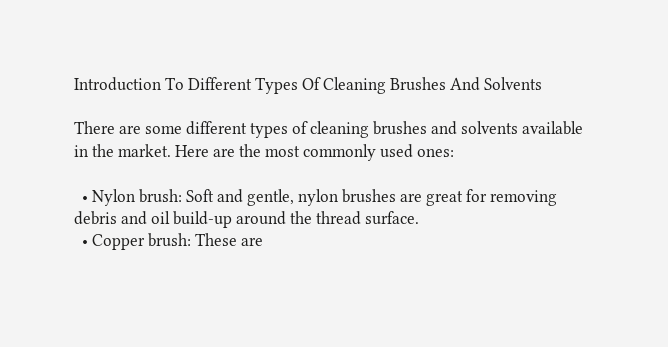Introduction To Different Types Of Cleaning Brushes And Solvents

There are some different types of cleaning brushes and solvents available in the market. Here are the most commonly used ones:

  • Nylon brush: Soft and gentle, nylon brushes are great for removing debris and oil build-up around the thread surface.
  • Copper brush: These are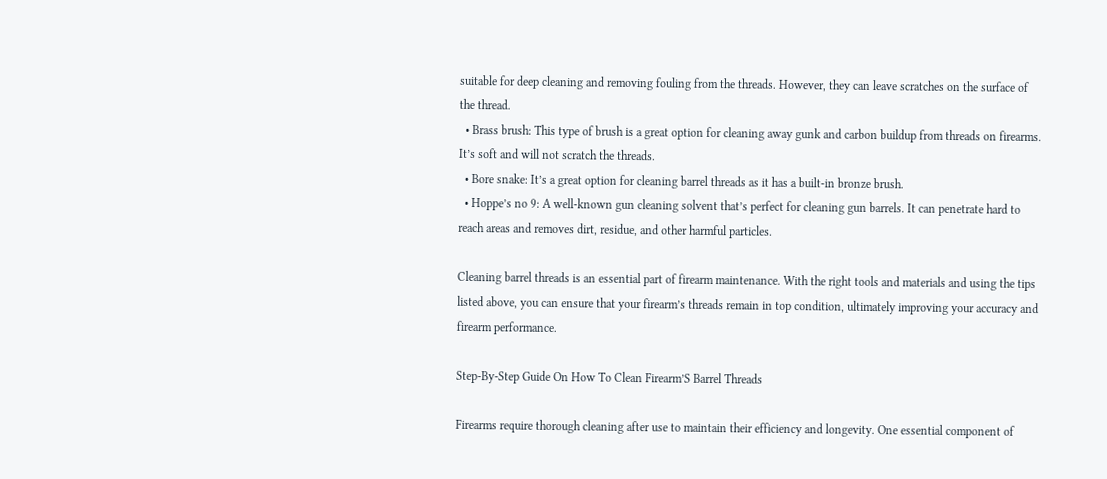suitable for deep cleaning and removing fouling from the threads. However, they can leave scratches on the surface of the thread.
  • Brass brush: This type of brush is a great option for cleaning away gunk and carbon buildup from threads on firearms. It’s soft and will not scratch the threads.
  • Bore snake: It’s a great option for cleaning barrel threads as it has a built-in bronze brush.
  • Hoppe’s no 9: A well-known gun cleaning solvent that’s perfect for cleaning gun barrels. It can penetrate hard to reach areas and removes dirt, residue, and other harmful particles.

Cleaning barrel threads is an essential part of firearm maintenance. With the right tools and materials and using the tips listed above, you can ensure that your firearm’s threads remain in top condition, ultimately improving your accuracy and firearm performance.

Step-By-Step Guide On How To Clean Firearm’S Barrel Threads

Firearms require thorough cleaning after use to maintain their efficiency and longevity. One essential component of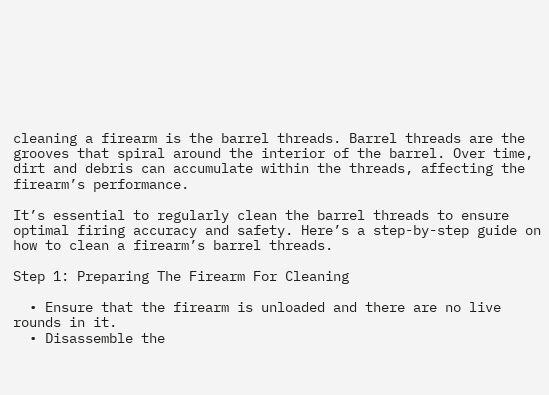cleaning a firearm is the barrel threads. Barrel threads are the grooves that spiral around the interior of the barrel. Over time, dirt and debris can accumulate within the threads, affecting the firearm’s performance.

It’s essential to regularly clean the barrel threads to ensure optimal firing accuracy and safety. Here’s a step-by-step guide on how to clean a firearm’s barrel threads.

Step 1: Preparing The Firearm For Cleaning

  • Ensure that the firearm is unloaded and there are no live rounds in it.
  • Disassemble the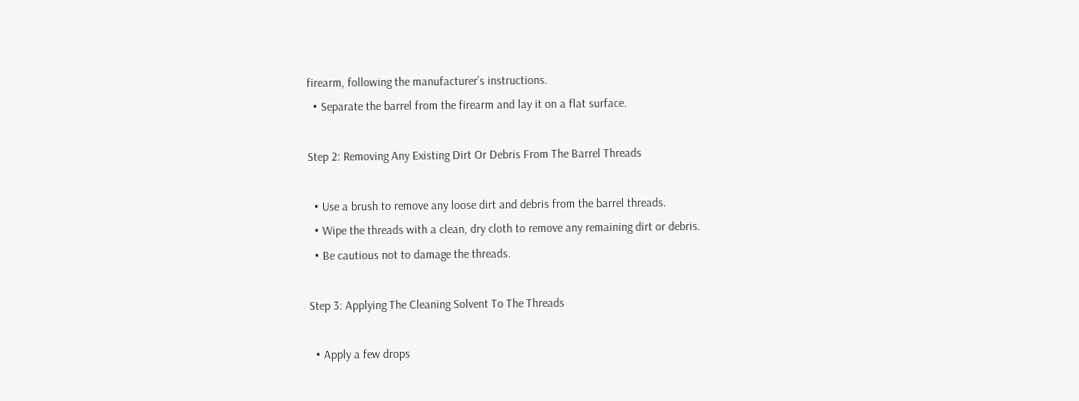firearm, following the manufacturer’s instructions.
  • Separate the barrel from the firearm and lay it on a flat surface.

Step 2: Removing Any Existing Dirt Or Debris From The Barrel Threads

  • Use a brush to remove any loose dirt and debris from the barrel threads.
  • Wipe the threads with a clean, dry cloth to remove any remaining dirt or debris.
  • Be cautious not to damage the threads.

Step 3: Applying The Cleaning Solvent To The Threads

  • Apply a few drops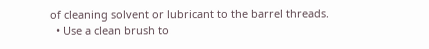of cleaning solvent or lubricant to the barrel threads.
  • Use a clean brush to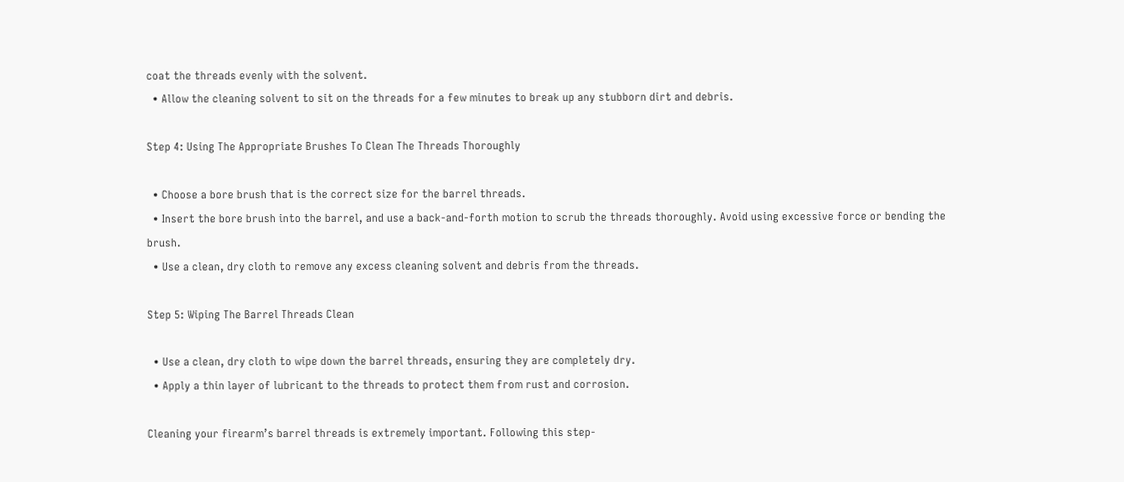coat the threads evenly with the solvent.
  • Allow the cleaning solvent to sit on the threads for a few minutes to break up any stubborn dirt and debris.

Step 4: Using The Appropriate Brushes To Clean The Threads Thoroughly

  • Choose a bore brush that is the correct size for the barrel threads.
  • Insert the bore brush into the barrel, and use a back-and-forth motion to scrub the threads thoroughly. Avoid using excessive force or bending the brush.
  • Use a clean, dry cloth to remove any excess cleaning solvent and debris from the threads.

Step 5: Wiping The Barrel Threads Clean

  • Use a clean, dry cloth to wipe down the barrel threads, ensuring they are completely dry.
  • Apply a thin layer of lubricant to the threads to protect them from rust and corrosion.

Cleaning your firearm’s barrel threads is extremely important. Following this step-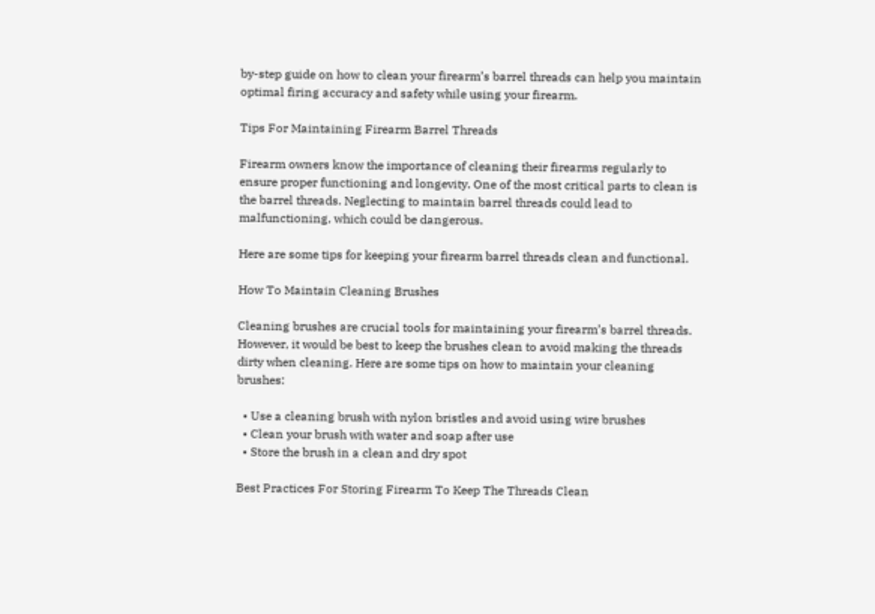by-step guide on how to clean your firearm’s barrel threads can help you maintain optimal firing accuracy and safety while using your firearm.

Tips For Maintaining Firearm Barrel Threads

Firearm owners know the importance of cleaning their firearms regularly to ensure proper functioning and longevity. One of the most critical parts to clean is the barrel threads. Neglecting to maintain barrel threads could lead to malfunctioning, which could be dangerous.

Here are some tips for keeping your firearm barrel threads clean and functional.

How To Maintain Cleaning Brushes

Cleaning brushes are crucial tools for maintaining your firearm’s barrel threads. However, it would be best to keep the brushes clean to avoid making the threads dirty when cleaning. Here are some tips on how to maintain your cleaning brushes:

  • Use a cleaning brush with nylon bristles and avoid using wire brushes
  • Clean your brush with water and soap after use
  • Store the brush in a clean and dry spot

Best Practices For Storing Firearm To Keep The Threads Clean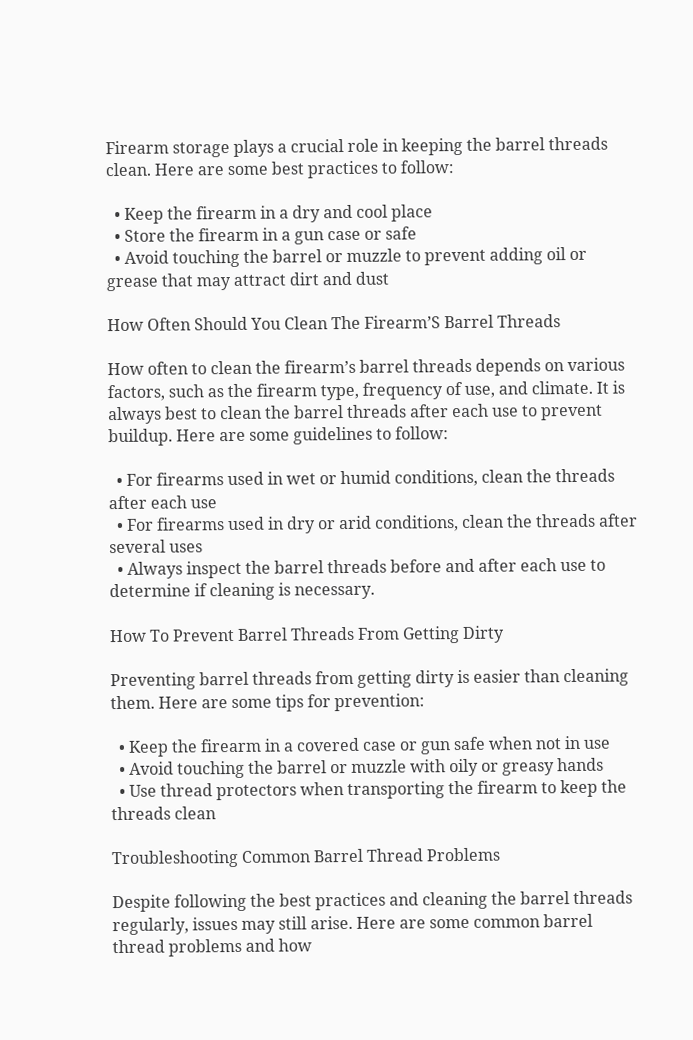Firearm storage plays a crucial role in keeping the barrel threads clean. Here are some best practices to follow:

  • Keep the firearm in a dry and cool place
  • Store the firearm in a gun case or safe
  • Avoid touching the barrel or muzzle to prevent adding oil or grease that may attract dirt and dust

How Often Should You Clean The Firearm’S Barrel Threads

How often to clean the firearm’s barrel threads depends on various factors, such as the firearm type, frequency of use, and climate. It is always best to clean the barrel threads after each use to prevent buildup. Here are some guidelines to follow:

  • For firearms used in wet or humid conditions, clean the threads after each use
  • For firearms used in dry or arid conditions, clean the threads after several uses
  • Always inspect the barrel threads before and after each use to determine if cleaning is necessary.

How To Prevent Barrel Threads From Getting Dirty

Preventing barrel threads from getting dirty is easier than cleaning them. Here are some tips for prevention:

  • Keep the firearm in a covered case or gun safe when not in use
  • Avoid touching the barrel or muzzle with oily or greasy hands
  • Use thread protectors when transporting the firearm to keep the threads clean

Troubleshooting Common Barrel Thread Problems

Despite following the best practices and cleaning the barrel threads regularly, issues may still arise. Here are some common barrel thread problems and how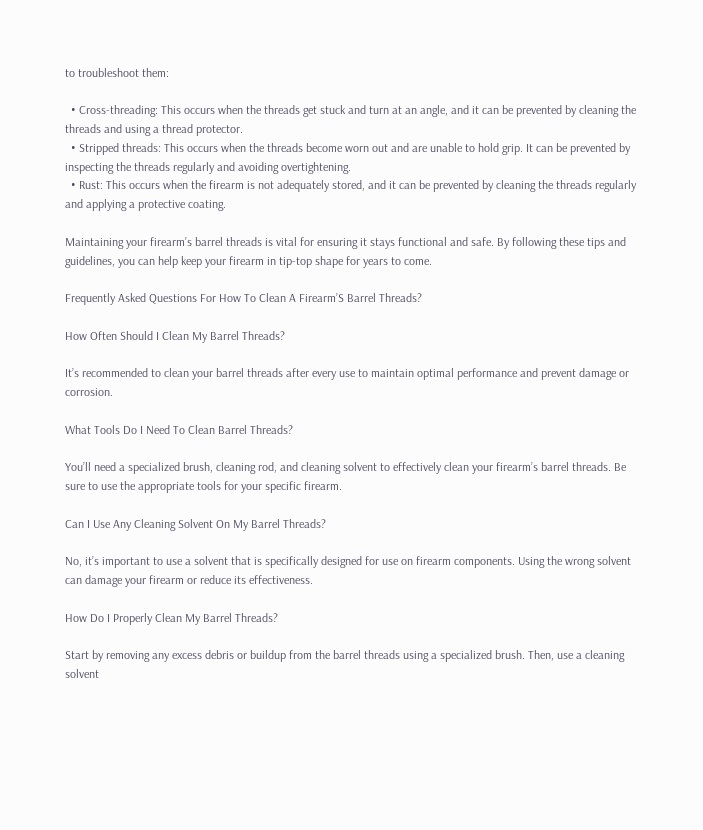to troubleshoot them:

  • Cross-threading: This occurs when the threads get stuck and turn at an angle, and it can be prevented by cleaning the threads and using a thread protector.
  • Stripped threads: This occurs when the threads become worn out and are unable to hold grip. It can be prevented by inspecting the threads regularly and avoiding overtightening.
  • Rust: This occurs when the firearm is not adequately stored, and it can be prevented by cleaning the threads regularly and applying a protective coating.

Maintaining your firearm’s barrel threads is vital for ensuring it stays functional and safe. By following these tips and guidelines, you can help keep your firearm in tip-top shape for years to come.

Frequently Asked Questions For How To Clean A Firearm’S Barrel Threads?

How Often Should I Clean My Barrel Threads?

It’s recommended to clean your barrel threads after every use to maintain optimal performance and prevent damage or corrosion.

What Tools Do I Need To Clean Barrel Threads?

You’ll need a specialized brush, cleaning rod, and cleaning solvent to effectively clean your firearm’s barrel threads. Be sure to use the appropriate tools for your specific firearm.

Can I Use Any Cleaning Solvent On My Barrel Threads?

No, it’s important to use a solvent that is specifically designed for use on firearm components. Using the wrong solvent can damage your firearm or reduce its effectiveness.

How Do I Properly Clean My Barrel Threads?

Start by removing any excess debris or buildup from the barrel threads using a specialized brush. Then, use a cleaning solvent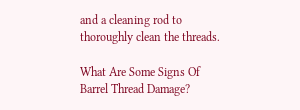and a cleaning rod to thoroughly clean the threads.

What Are Some Signs Of Barrel Thread Damage?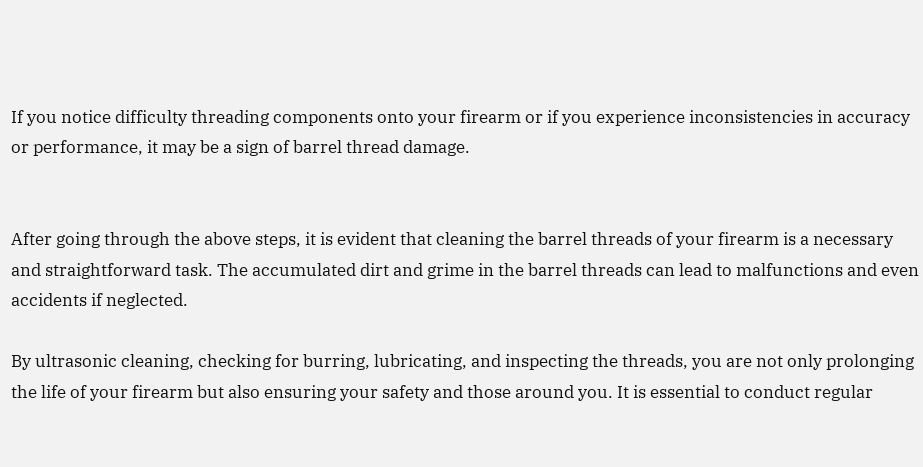If you notice difficulty threading components onto your firearm or if you experience inconsistencies in accuracy or performance, it may be a sign of barrel thread damage.


After going through the above steps, it is evident that cleaning the barrel threads of your firearm is a necessary and straightforward task. The accumulated dirt and grime in the barrel threads can lead to malfunctions and even accidents if neglected.

By ultrasonic cleaning, checking for burring, lubricating, and inspecting the threads, you are not only prolonging the life of your firearm but also ensuring your safety and those around you. It is essential to conduct regular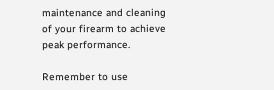maintenance and cleaning of your firearm to achieve peak performance.

Remember to use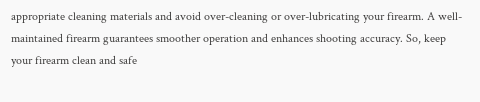appropriate cleaning materials and avoid over-cleaning or over-lubricating your firearm. A well-maintained firearm guarantees smoother operation and enhances shooting accuracy. So, keep your firearm clean and safe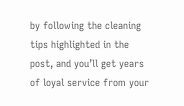by following the cleaning tips highlighted in the post, and you’ll get years of loyal service from your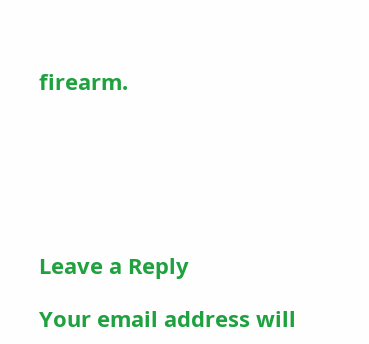firearm.






Leave a Reply

Your email address will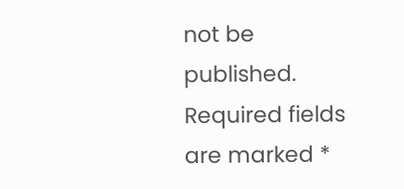not be published. Required fields are marked *